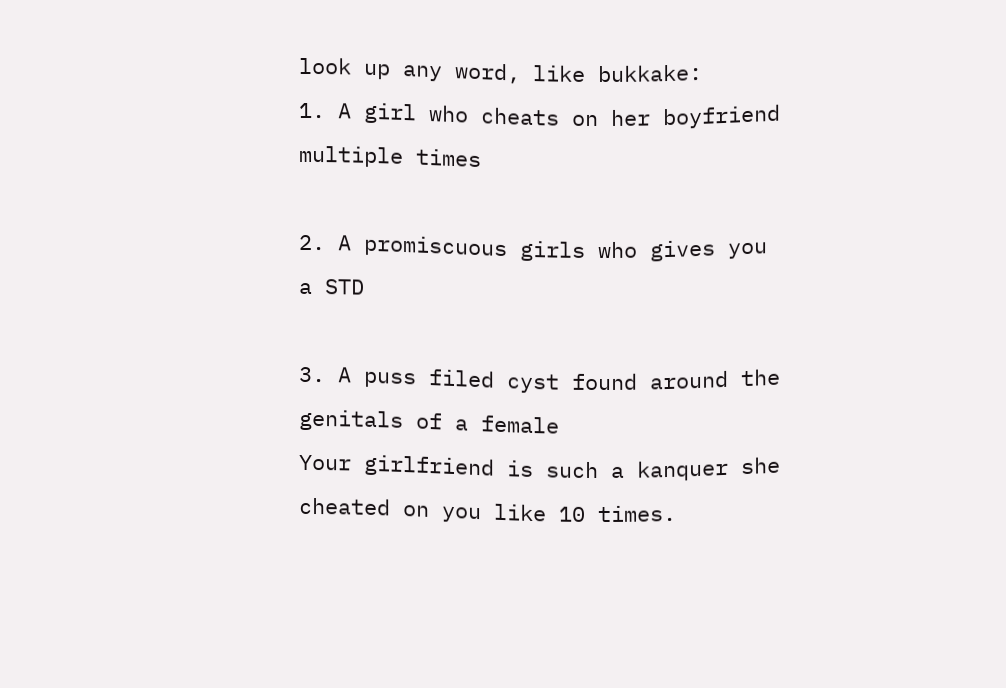look up any word, like bukkake:
1. A girl who cheats on her boyfriend multiple times

2. A promiscuous girls who gives you a STD

3. A puss filed cyst found around the genitals of a female
Your girlfriend is such a kanquer she cheated on you like 10 times.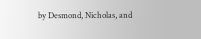by Desmond, Nicholas, and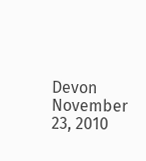Devon November 23, 2010